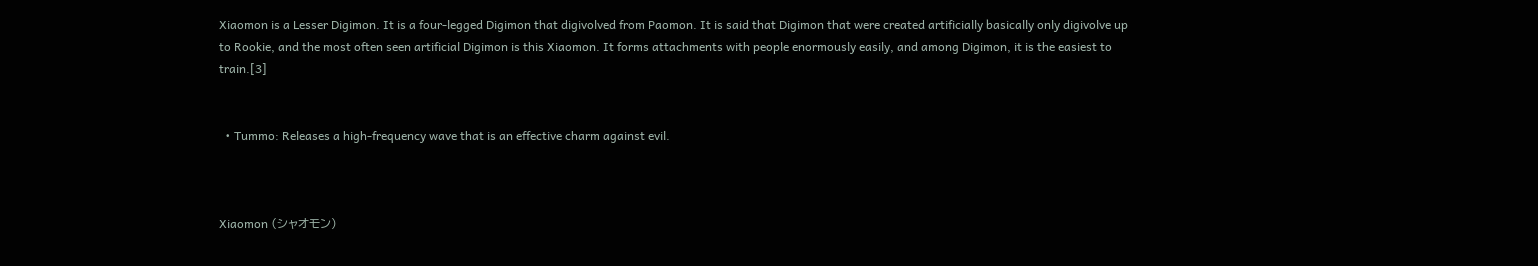Xiaomon is a Lesser Digimon. It is a four-legged Digimon that digivolved from Paomon. It is said that Digimon that were created artificially basically only digivolve up to Rookie, and the most often seen artificial Digimon is this Xiaomon. It forms attachments with people enormously easily, and among Digimon, it is the easiest to train.[3]


  • Tummo: Releases a high-frequency wave that is an effective charm against evil.



Xiaomon (シャオモン)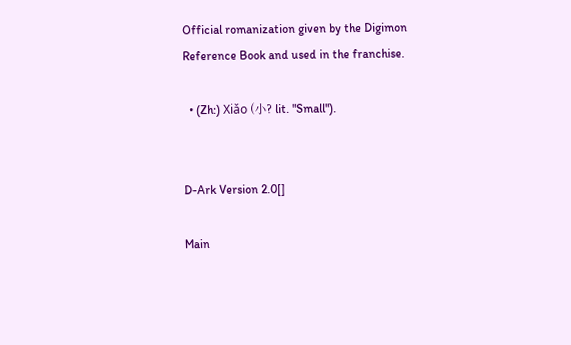Official romanization given by the Digimon Reference Book and used in the franchise.

  • (Zh:) Xiǎo (小? lit. "Small").


D-Ark Version 2.0[]

Main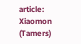article: Xiaomon (Tamers)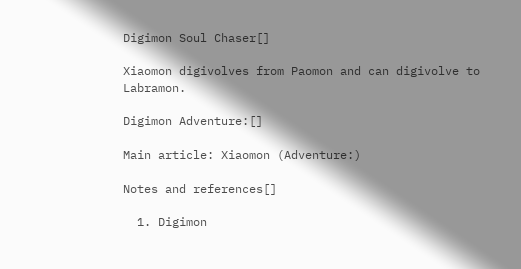Digimon Soul Chaser[]

Xiaomon digivolves from Paomon and can digivolve to Labramon.

Digimon Adventure:[]

Main article: Xiaomon (Adventure:)

Notes and references[]

  1. Digimon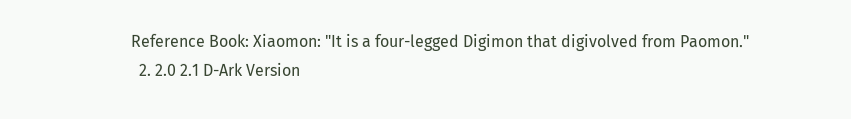Reference Book: Xiaomon: "It is a four-legged Digimon that digivolved from Paomon."
  2. 2.0 2.1 D-Ark Version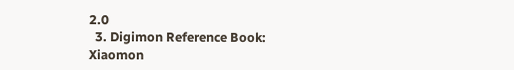2.0
  3. Digimon Reference Book: Xiaomon